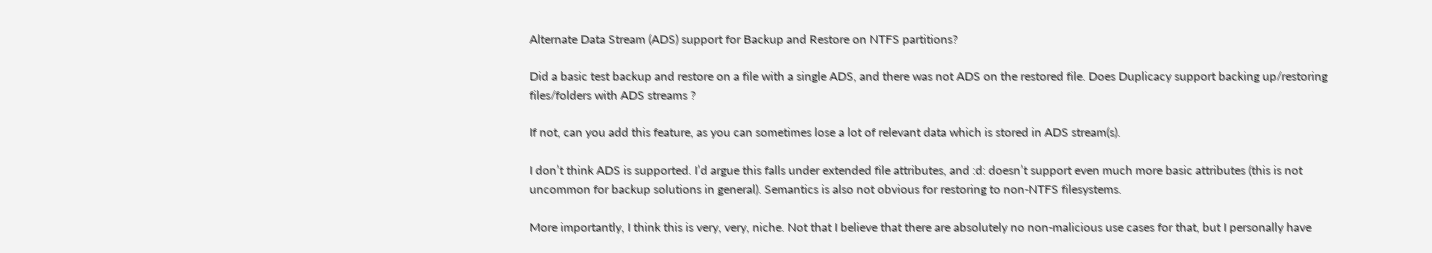Alternate Data Stream (ADS) support for Backup and Restore on NTFS partitions?

Did a basic test backup and restore on a file with a single ADS, and there was not ADS on the restored file. Does Duplicacy support backing up/restoring files/folders with ADS streams ?

If not, can you add this feature, as you can sometimes lose a lot of relevant data which is stored in ADS stream(s).

I don’t think ADS is supported. I’d argue this falls under extended file attributes, and :d: doesn’t support even much more basic attributes (this is not uncommon for backup solutions in general). Semantics is also not obvious for restoring to non-NTFS filesystems.

More importantly, I think this is very, very, niche. Not that I believe that there are absolutely no non-malicious use cases for that, but I personally have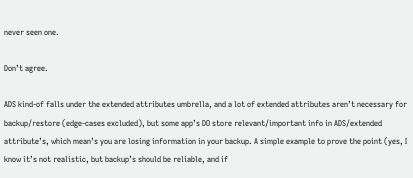never seen one.

Don’t agree.

ADS kind-of falls under the extended attributes umbrella, and a lot of extended attributes aren’t necessary for backup/restore (edge-cases excluded), but some app’s DO store relevant/important info in ADS/extended attribute’s, which mean’s you are losing information in your backup. A simple example to prove the point (yes, I know it’s not realistic, but backup’s should be reliable, and if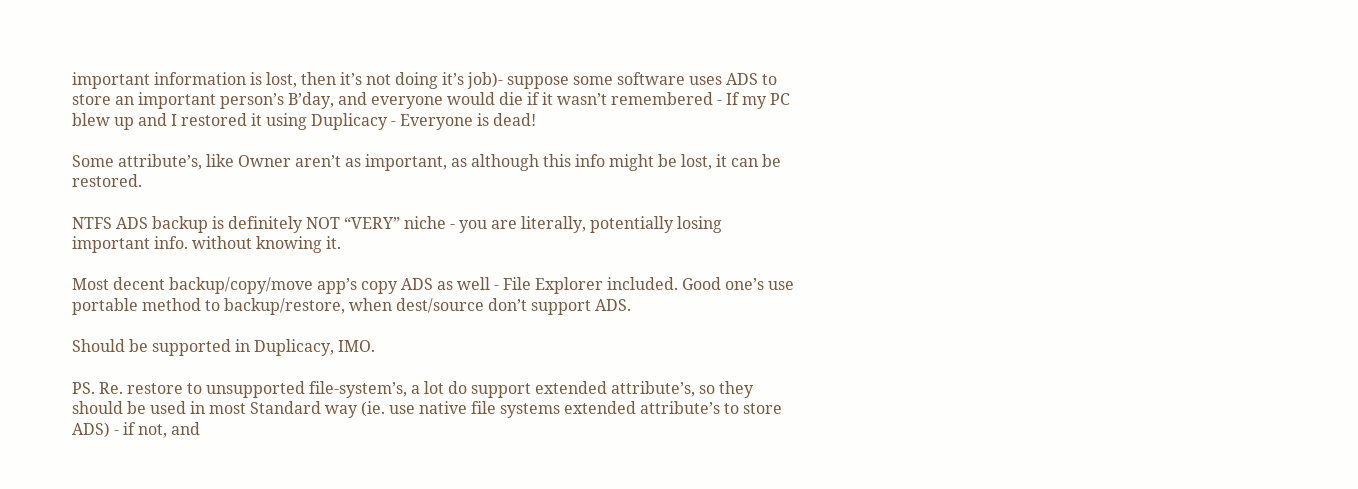important information is lost, then it’s not doing it’s job)- suppose some software uses ADS to store an important person’s B’day, and everyone would die if it wasn’t remembered - If my PC blew up and I restored it using Duplicacy - Everyone is dead!

Some attribute’s, like Owner aren’t as important, as although this info might be lost, it can be restored.

NTFS ADS backup is definitely NOT “VERY” niche - you are literally, potentially losing important info. without knowing it.

Most decent backup/copy/move app’s copy ADS as well - File Explorer included. Good one’s use portable method to backup/restore, when dest/source don’t support ADS.

Should be supported in Duplicacy, IMO.

PS. Re. restore to unsupported file-system’s, a lot do support extended attribute’s, so they should be used in most Standard way (ie. use native file systems extended attribute’s to store ADS) - if not, and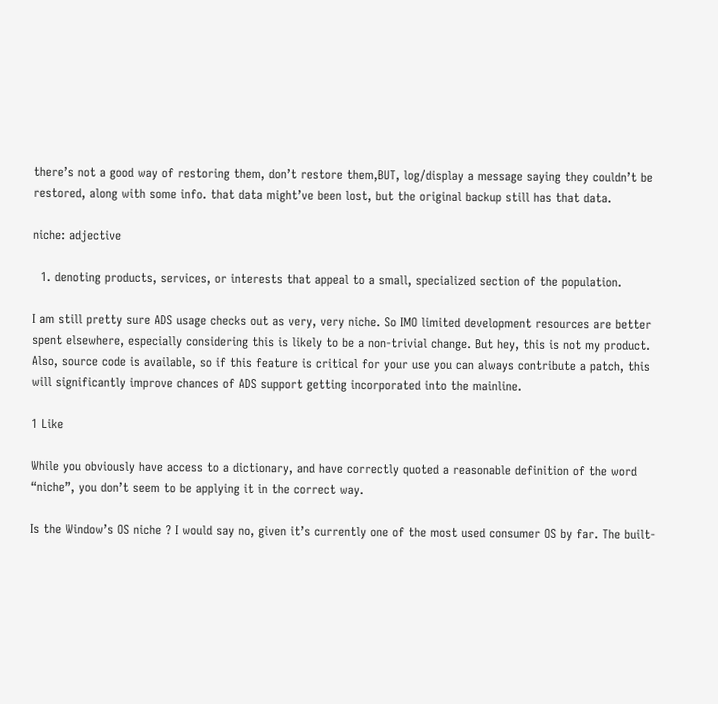there’s not a good way of restoring them, don’t restore them,BUT, log/display a message saying they couldn’t be restored, along with some info. that data might’ve been lost, but the original backup still has that data.

niche: adjective

  1. denoting products, services, or interests that appeal to a small, specialized section of the population.

I am still pretty sure ADS usage checks out as very, very niche. So IMO limited development resources are better spent elsewhere, especially considering this is likely to be a non-trivial change. But hey, this is not my product. Also, source code is available, so if this feature is critical for your use you can always contribute a patch, this will significantly improve chances of ADS support getting incorporated into the mainline.

1 Like

While you obviously have access to a dictionary, and have correctly quoted a reasonable definition of the word “niche”, you don’t seem to be applying it in the correct way.

Is the Window’s OS niche ? I would say no, given it’s currently one of the most used consumer OS by far. The built-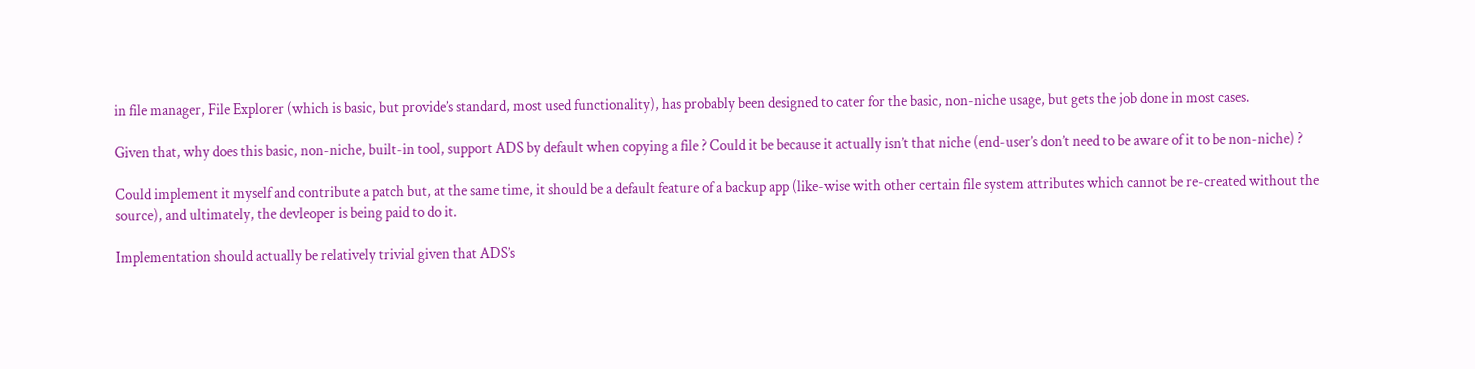in file manager, File Explorer (which is basic, but provide’s standard, most used functionality), has probably been designed to cater for the basic, non-niche usage, but gets the job done in most cases.

Given that, why does this basic, non-niche, built-in tool, support ADS by default when copying a file ? Could it be because it actually isn’t that niche (end-user’s don’t need to be aware of it to be non-niche) ?

Could implement it myself and contribute a patch but, at the same time, it should be a default feature of a backup app (like-wise with other certain file system attributes which cannot be re-created without the source), and ultimately, the devleoper is being paid to do it.

Implementation should actually be relatively trivial given that ADS’s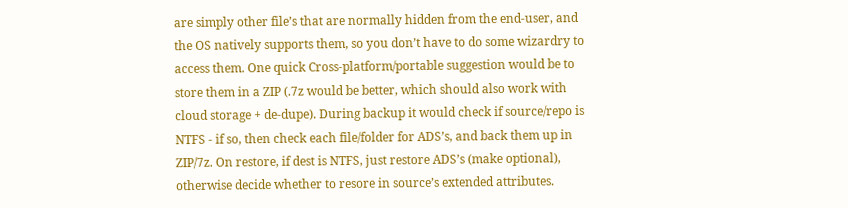are simply other file’s that are normally hidden from the end-user, and the OS natively supports them, so you don’t have to do some wizardry to access them. One quick Cross-platform/portable suggestion would be to store them in a ZIP (.7z would be better, which should also work with cloud storage + de-dupe). During backup it would check if source/repo is NTFS - if so, then check each file/folder for ADS’s, and back them up in ZIP/7z. On restore, if dest is NTFS, just restore ADS’s (make optional), otherwise decide whether to resore in source’s extended attributes.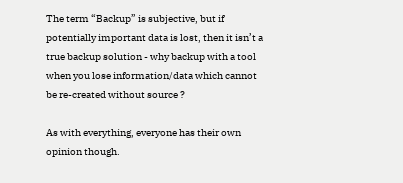The term “Backup” is subjective, but if potentially important data is lost, then it isn’t a true backup solution - why backup with a tool when you lose information/data which cannot be re-created without source ?

As with everything, everyone has their own opinion though.